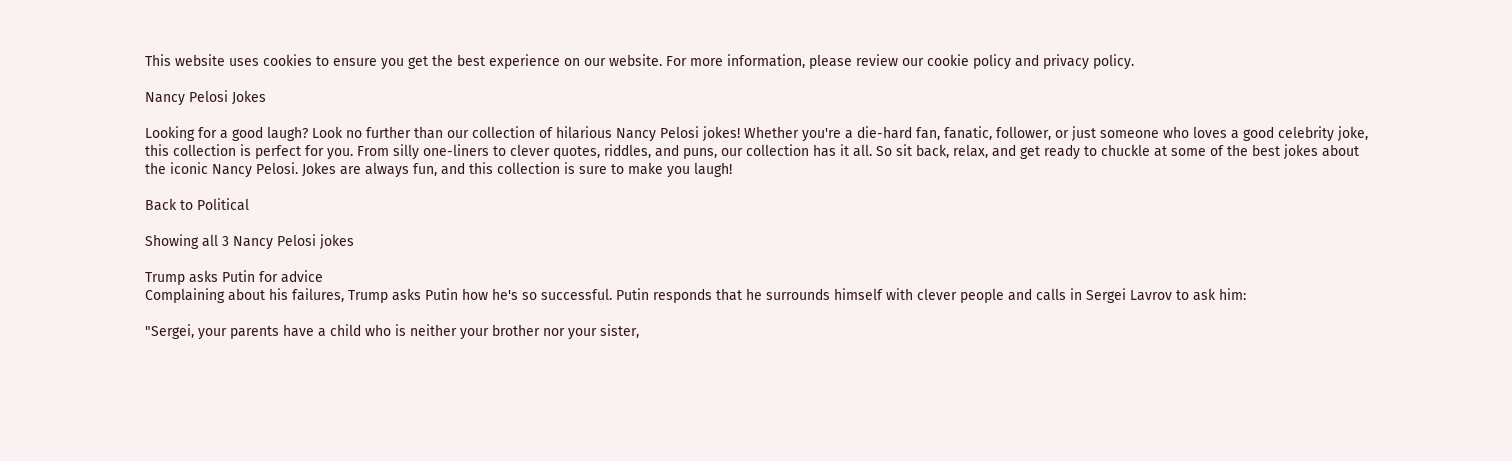This website uses cookies to ensure you get the best experience on our website. For more information, please review our cookie policy and privacy policy.

Nancy Pelosi Jokes

Looking for a good laugh? Look no further than our collection of hilarious Nancy Pelosi jokes! Whether you're a die-hard fan, fanatic, follower, or just someone who loves a good celebrity joke, this collection is perfect for you. From silly one-liners to clever quotes, riddles, and puns, our collection has it all. So sit back, relax, and get ready to chuckle at some of the best jokes about the iconic Nancy Pelosi. Jokes are always fun, and this collection is sure to make you laugh!

Back to Political

Showing all 3 Nancy Pelosi jokes

Trump asks Putin for advice
Complaining about his failures, Trump asks Putin how he's so successful. Putin responds that he surrounds himself with clever people and calls in Sergei Lavrov to ask him:

"Sergei, your parents have a child who is neither your brother nor your sister,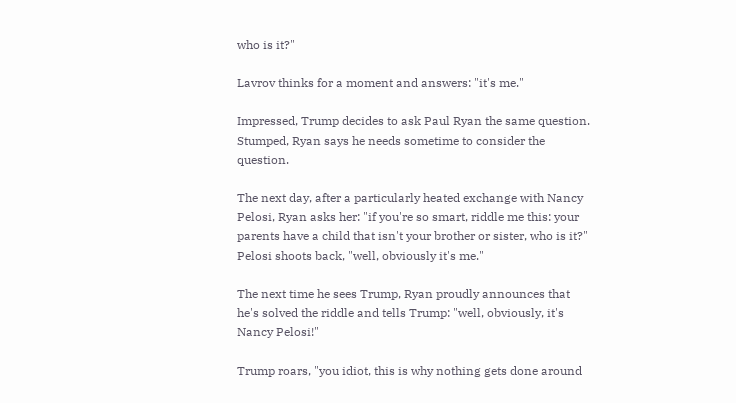who is it?"

Lavrov thinks for a moment and answers: "it's me."

Impressed, Trump decides to ask Paul Ryan the same question. Stumped, Ryan says he needs sometime to consider the question.

The next day, after a particularly heated exchange with Nancy Pelosi, Ryan asks her: "if you're so smart, riddle me this: your parents have a child that isn't your brother or sister, who is it?" Pelosi shoots back, "well, obviously it's me."

The next time he sees Trump, Ryan proudly announces that he's solved the riddle and tells Trump: "well, obviously, it's Nancy Pelosi!"

Trump roars, "you idiot, this is why nothing gets done around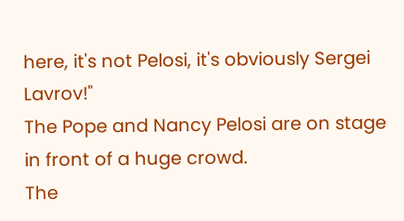here, it's not Pelosi, it's obviously Sergei Lavrov!"
The Pope and Nancy Pelosi are on stage in front of a huge crowd.
The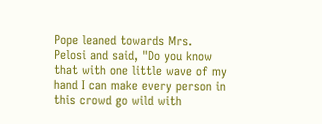Pope leaned towards Mrs. Pelosi and said, "Do you know that with one little wave of my hand I can make every person in this crowd go wild with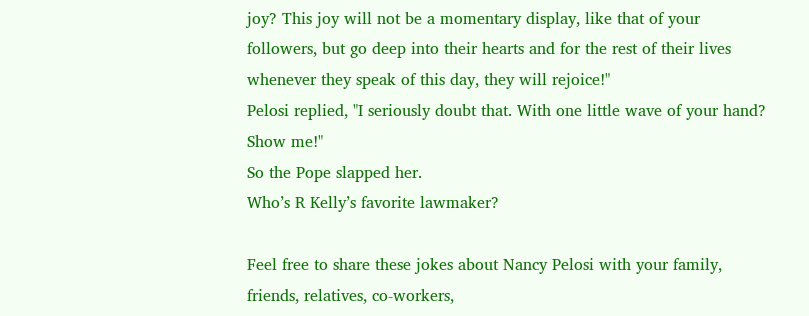joy? This joy will not be a momentary display, like that of your followers, but go deep into their hearts and for the rest of their lives whenever they speak of this day, they will rejoice!"
Pelosi replied, "I seriously doubt that. With one little wave of your hand? Show me!"
So the Pope slapped her.
Who’s R Kelly’s favorite lawmaker?

Feel free to share these jokes about Nancy Pelosi with your family, friends, relatives, co-workers,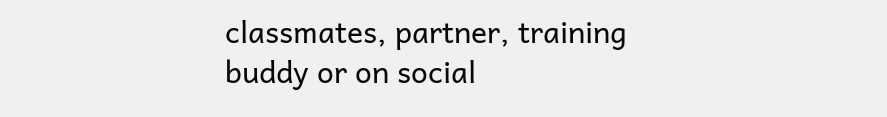classmates, partner, training buddy or on social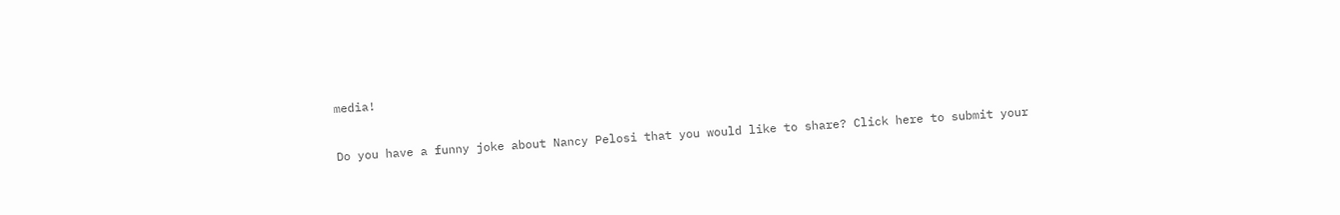media!

Do you have a funny joke about Nancy Pelosi that you would like to share? Click here to submit your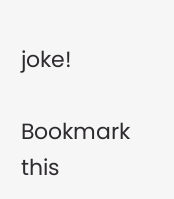joke!

Bookmark this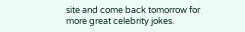site and come back tomorrow for more great celebrity jokes.